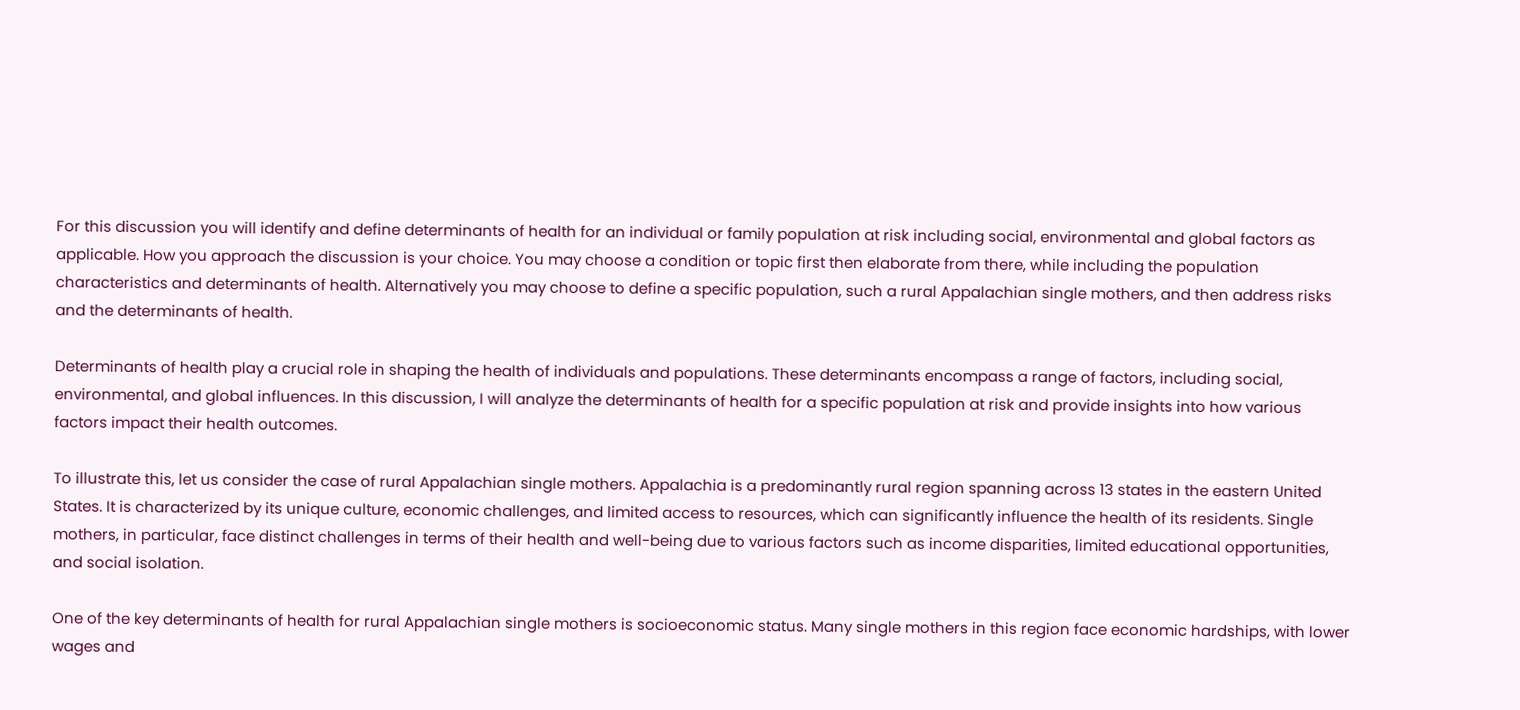For this discussion you will identify and define determinants of health for an individual or family population at risk including social, environmental and global factors as applicable. How you approach the discussion is your choice. You may choose a condition or topic first then elaborate from there, while including the population characteristics and determinants of health. Alternatively you may choose to define a specific population, such a rural Appalachian single mothers, and then address risks and the determinants of health.

Determinants of health play a crucial role in shaping the health of individuals and populations. These determinants encompass a range of factors, including social, environmental, and global influences. In this discussion, I will analyze the determinants of health for a specific population at risk and provide insights into how various factors impact their health outcomes.

To illustrate this, let us consider the case of rural Appalachian single mothers. Appalachia is a predominantly rural region spanning across 13 states in the eastern United States. It is characterized by its unique culture, economic challenges, and limited access to resources, which can significantly influence the health of its residents. Single mothers, in particular, face distinct challenges in terms of their health and well-being due to various factors such as income disparities, limited educational opportunities, and social isolation.

One of the key determinants of health for rural Appalachian single mothers is socioeconomic status. Many single mothers in this region face economic hardships, with lower wages and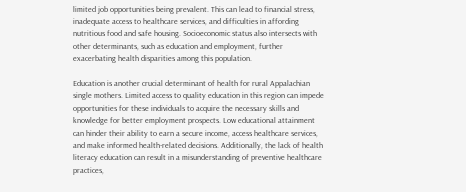limited job opportunities being prevalent. This can lead to financial stress, inadequate access to healthcare services, and difficulties in affording nutritious food and safe housing. Socioeconomic status also intersects with other determinants, such as education and employment, further exacerbating health disparities among this population.

Education is another crucial determinant of health for rural Appalachian single mothers. Limited access to quality education in this region can impede opportunities for these individuals to acquire the necessary skills and knowledge for better employment prospects. Low educational attainment can hinder their ability to earn a secure income, access healthcare services, and make informed health-related decisions. Additionally, the lack of health literacy education can result in a misunderstanding of preventive healthcare practices,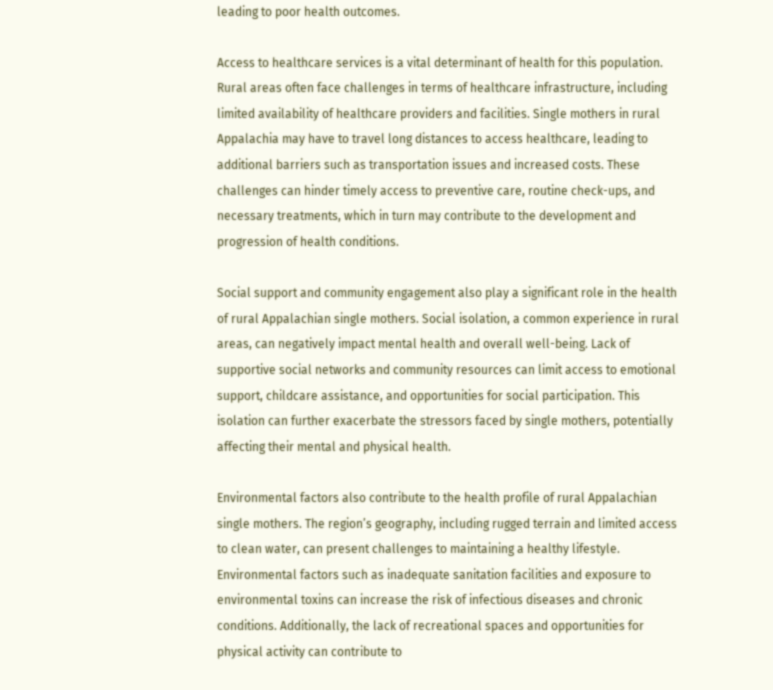leading to poor health outcomes.

Access to healthcare services is a vital determinant of health for this population. Rural areas often face challenges in terms of healthcare infrastructure, including limited availability of healthcare providers and facilities. Single mothers in rural Appalachia may have to travel long distances to access healthcare, leading to additional barriers such as transportation issues and increased costs. These challenges can hinder timely access to preventive care, routine check-ups, and necessary treatments, which in turn may contribute to the development and progression of health conditions.

Social support and community engagement also play a significant role in the health of rural Appalachian single mothers. Social isolation, a common experience in rural areas, can negatively impact mental health and overall well-being. Lack of supportive social networks and community resources can limit access to emotional support, childcare assistance, and opportunities for social participation. This isolation can further exacerbate the stressors faced by single mothers, potentially affecting their mental and physical health.

Environmental factors also contribute to the health profile of rural Appalachian single mothers. The region’s geography, including rugged terrain and limited access to clean water, can present challenges to maintaining a healthy lifestyle. Environmental factors such as inadequate sanitation facilities and exposure to environmental toxins can increase the risk of infectious diseases and chronic conditions. Additionally, the lack of recreational spaces and opportunities for physical activity can contribute to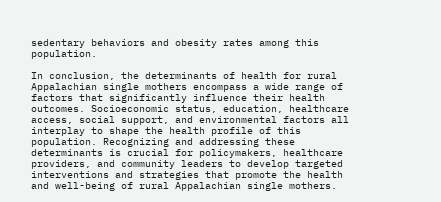sedentary behaviors and obesity rates among this population.

In conclusion, the determinants of health for rural Appalachian single mothers encompass a wide range of factors that significantly influence their health outcomes. Socioeconomic status, education, healthcare access, social support, and environmental factors all interplay to shape the health profile of this population. Recognizing and addressing these determinants is crucial for policymakers, healthcare providers, and community leaders to develop targeted interventions and strategies that promote the health and well-being of rural Appalachian single mothers.